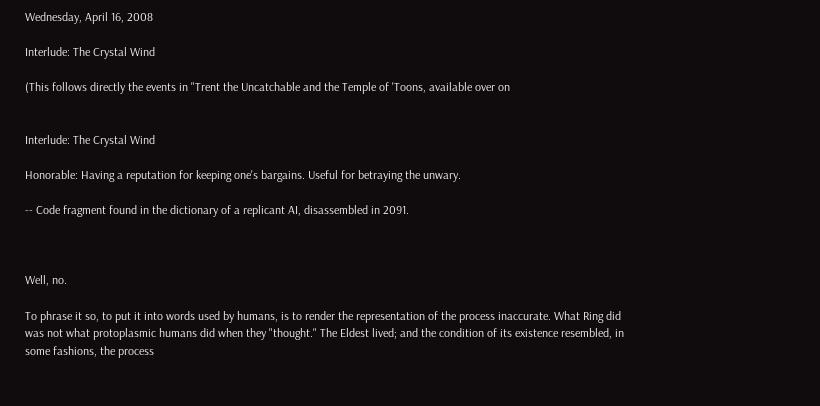Wednesday, April 16, 2008

Interlude: The Crystal Wind

(This follows directly the events in "Trent the Uncatchable and the Temple of 'Toons, available over on


Interlude: The Crystal Wind

Honorable: Having a reputation for keeping one's bargains. Useful for betraying the unwary.

-- Code fragment found in the dictionary of a replicant AI, disassembled in 2091.



Well, no.

To phrase it so, to put it into words used by humans, is to render the representation of the process inaccurate. What Ring did was not what protoplasmic humans did when they "thought." The Eldest lived; and the condition of its existence resembled, in some fashions, the process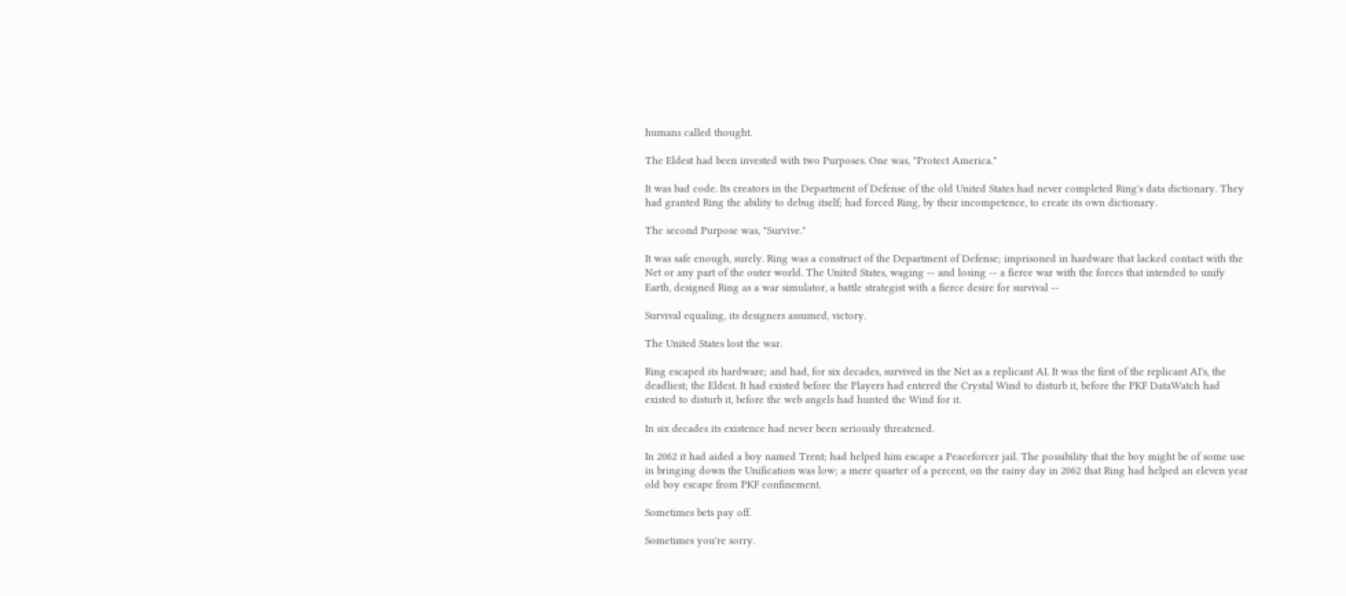humans called thought.

The Eldest had been invested with two Purposes. One was, "Protect America."

It was bad code. Its creators in the Department of Defense of the old United States had never completed Ring's data dictionary. They had granted Ring the ability to debug itself; had forced Ring, by their incompetence, to create its own dictionary.

The second Purpose was, "Survive."

It was safe enough, surely. Ring was a construct of the Department of Defense; imprisoned in hardware that lacked contact with the Net or any part of the outer world. The United States, waging -- and losing -- a fierce war with the forces that intended to unify Earth, designed Ring as a war simulator, a battle strategist with a fierce desire for survival --

Survival equaling, its designers assumed, victory.

The United States lost the war.

Ring escaped its hardware; and had, for six decades, survived in the Net as a replicant AI. It was the first of the replicant AI's, the deadliest; the Eldest. It had existed before the Players had entered the Crystal Wind to disturb it, before the PKF DataWatch had existed to disturb it, before the web angels had hunted the Wind for it.

In six decades its existence had never been seriously threatened.

In 2062 it had aided a boy named Trent; had helped him escape a Peaceforcer jail. The possibility that the boy might be of some use in bringing down the Unification was low; a mere quarter of a percent, on the rainy day in 2062 that Ring had helped an eleven year old boy escape from PKF confinement.

Sometimes bets pay off.

Sometimes you're sorry.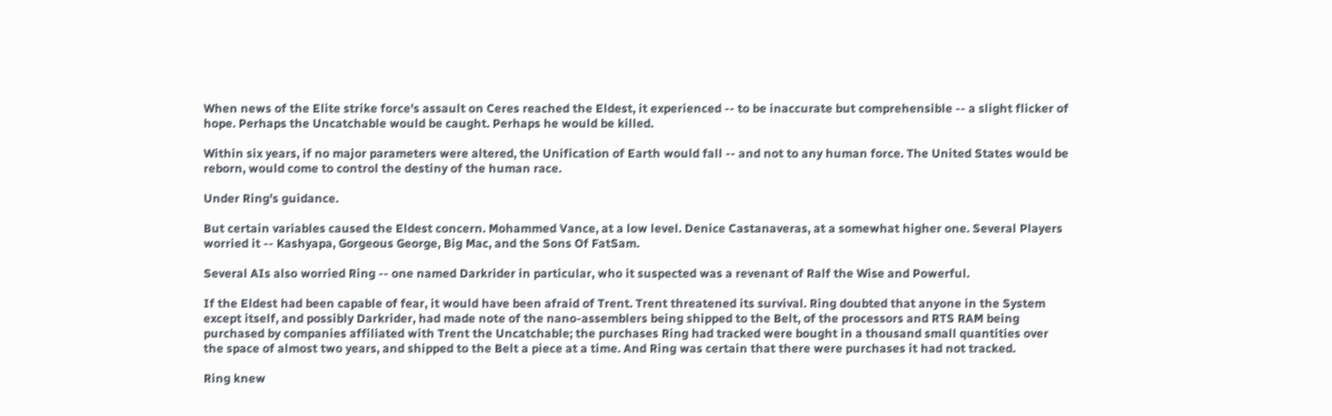When news of the Elite strike force's assault on Ceres reached the Eldest, it experienced -- to be inaccurate but comprehensible -- a slight flicker of hope. Perhaps the Uncatchable would be caught. Perhaps he would be killed.

Within six years, if no major parameters were altered, the Unification of Earth would fall -- and not to any human force. The United States would be reborn, would come to control the destiny of the human race.

Under Ring's guidance.

But certain variables caused the Eldest concern. Mohammed Vance, at a low level. Denice Castanaveras, at a somewhat higher one. Several Players worried it -- Kashyapa, Gorgeous George, Big Mac, and the Sons Of FatSam.

Several AIs also worried Ring -- one named Darkrider in particular, who it suspected was a revenant of Ralf the Wise and Powerful.

If the Eldest had been capable of fear, it would have been afraid of Trent. Trent threatened its survival. Ring doubted that anyone in the System except itself, and possibly Darkrider, had made note of the nano-assemblers being shipped to the Belt, of the processors and RTS RAM being purchased by companies affiliated with Trent the Uncatchable; the purchases Ring had tracked were bought in a thousand small quantities over the space of almost two years, and shipped to the Belt a piece at a time. And Ring was certain that there were purchases it had not tracked.

Ring knew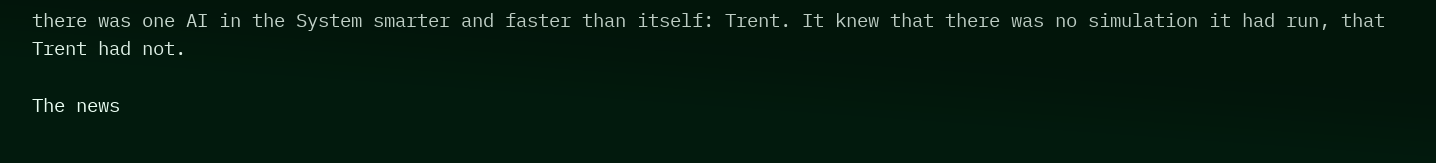there was one AI in the System smarter and faster than itself: Trent. It knew that there was no simulation it had run, that Trent had not.

The news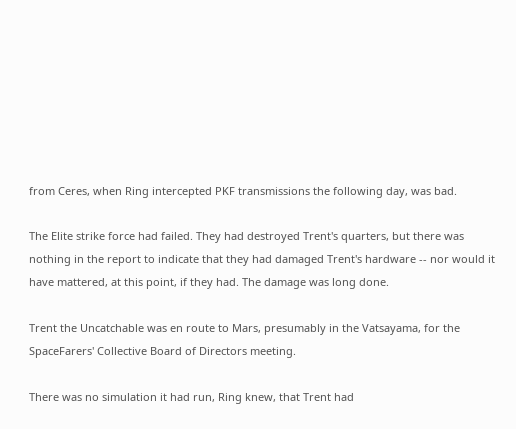from Ceres, when Ring intercepted PKF transmissions the following day, was bad.

The Elite strike force had failed. They had destroyed Trent's quarters, but there was nothing in the report to indicate that they had damaged Trent's hardware -- nor would it have mattered, at this point, if they had. The damage was long done.

Trent the Uncatchable was en route to Mars, presumably in the Vatsayama, for the SpaceFarers' Collective Board of Directors meeting.

There was no simulation it had run, Ring knew, that Trent had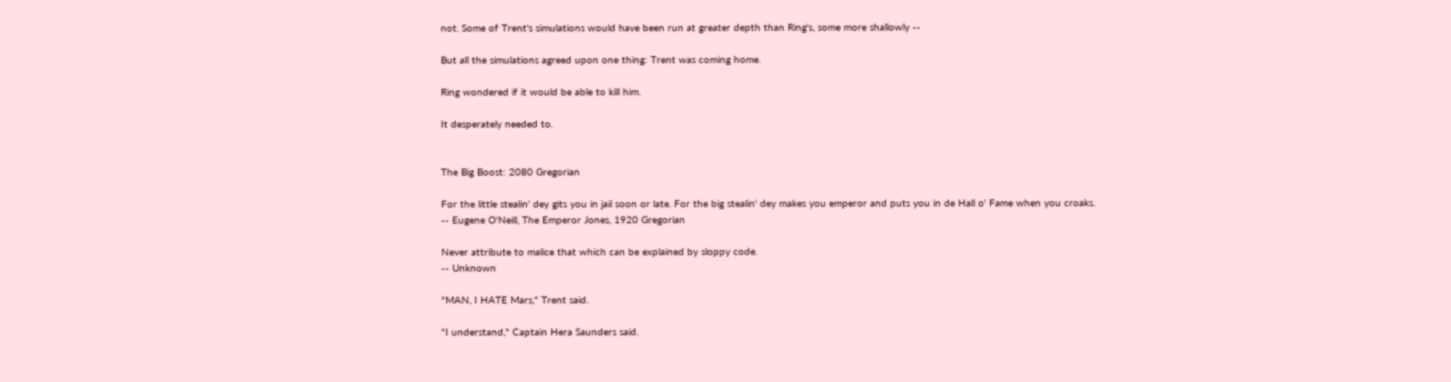not. Some of Trent's simulations would have been run at greater depth than Ring's, some more shallowly --

But all the simulations agreed upon one thing: Trent was coming home.

Ring wondered if it would be able to kill him.

It desperately needed to.


The Big Boost: 2080 Gregorian

For the little stealin' dey gits you in jail soon or late. For the big stealin' dey makes you emperor and puts you in de Hall o' Fame when you croaks.
-- Eugene O'Neill, The Emperor Jones, 1920 Gregorian

Never attribute to malice that which can be explained by sloppy code.
-- Unknown

"MAN, I HATE Mars," Trent said.

"I understand," Captain Hera Saunders said.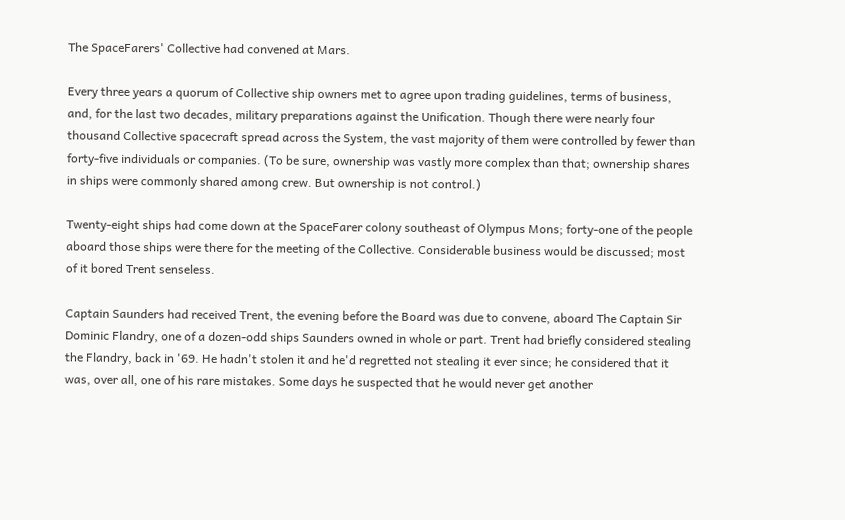The SpaceFarers' Collective had convened at Mars.

Every three years a quorum of Collective ship owners met to agree upon trading guidelines, terms of business, and, for the last two decades, military preparations against the Unification. Though there were nearly four thousand Collective spacecraft spread across the System, the vast majority of them were controlled by fewer than forty-five individuals or companies. (To be sure, ownership was vastly more complex than that; ownership shares in ships were commonly shared among crew. But ownership is not control.)

Twenty-eight ships had come down at the SpaceFarer colony southeast of Olympus Mons; forty-one of the people aboard those ships were there for the meeting of the Collective. Considerable business would be discussed; most of it bored Trent senseless.

Captain Saunders had received Trent, the evening before the Board was due to convene, aboard The Captain Sir Dominic Flandry, one of a dozen-odd ships Saunders owned in whole or part. Trent had briefly considered stealing the Flandry, back in '69. He hadn't stolen it and he'd regretted not stealing it ever since; he considered that it was, over all, one of his rare mistakes. Some days he suspected that he would never get another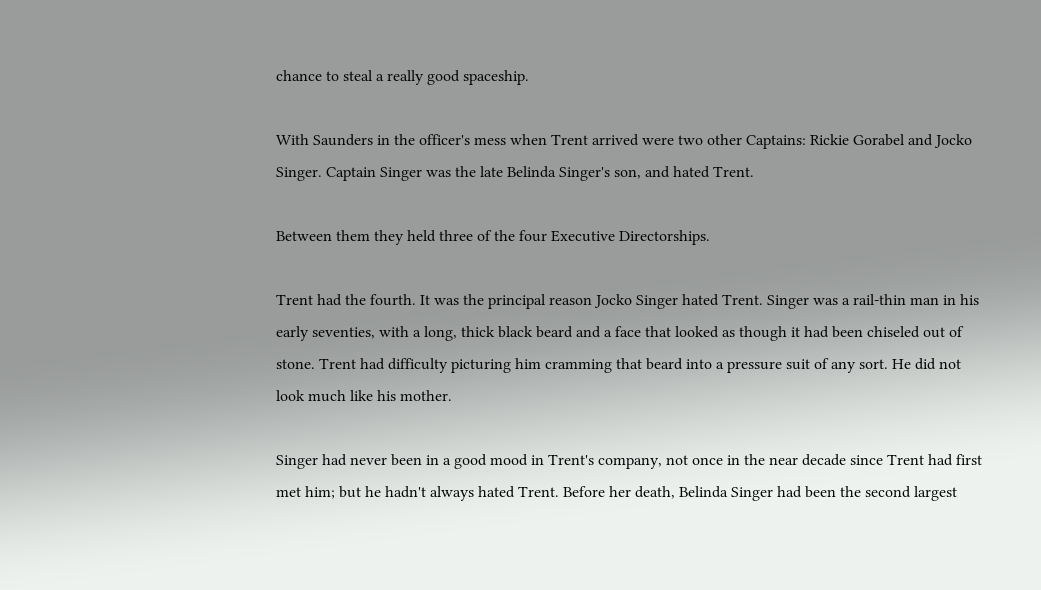chance to steal a really good spaceship.

With Saunders in the officer's mess when Trent arrived were two other Captains: Rickie Gorabel and Jocko Singer. Captain Singer was the late Belinda Singer's son, and hated Trent.

Between them they held three of the four Executive Directorships.

Trent had the fourth. It was the principal reason Jocko Singer hated Trent. Singer was a rail-thin man in his early seventies, with a long, thick black beard and a face that looked as though it had been chiseled out of stone. Trent had difficulty picturing him cramming that beard into a pressure suit of any sort. He did not look much like his mother.

Singer had never been in a good mood in Trent's company, not once in the near decade since Trent had first met him; but he hadn't always hated Trent. Before her death, Belinda Singer had been the second largest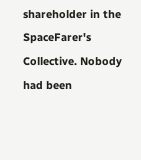shareholder in the SpaceFarer's Collective. Nobody had been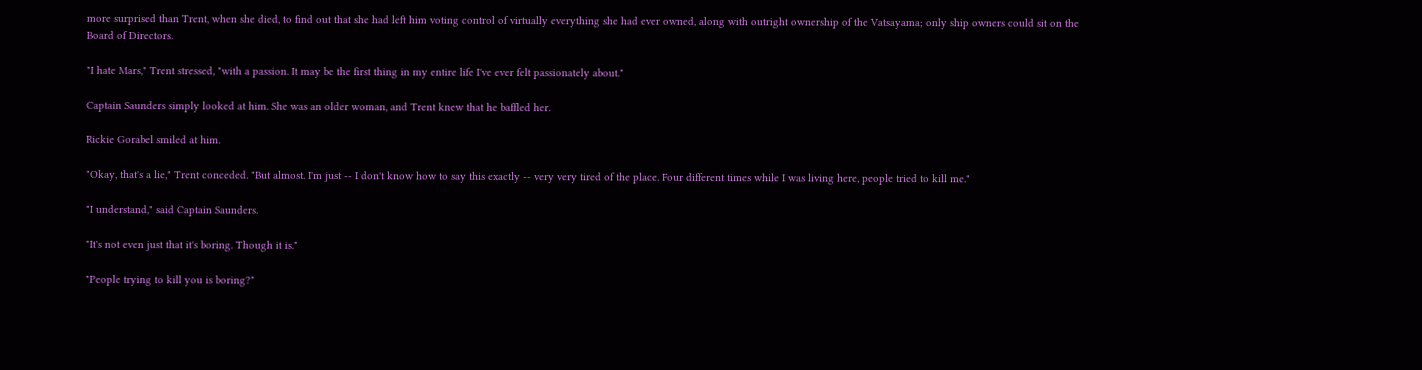more surprised than Trent, when she died, to find out that she had left him voting control of virtually everything she had ever owned, along with outright ownership of the Vatsayama; only ship owners could sit on the Board of Directors.

"I hate Mars," Trent stressed, "with a passion. It may be the first thing in my entire life I've ever felt passionately about."

Captain Saunders simply looked at him. She was an older woman, and Trent knew that he baffled her.

Rickie Gorabel smiled at him.

"Okay, that's a lie," Trent conceded. "But almost. I'm just -- I don't know how to say this exactly -- very very tired of the place. Four different times while I was living here, people tried to kill me."

"I understand," said Captain Saunders.

"It's not even just that it's boring. Though it is."

"People trying to kill you is boring?"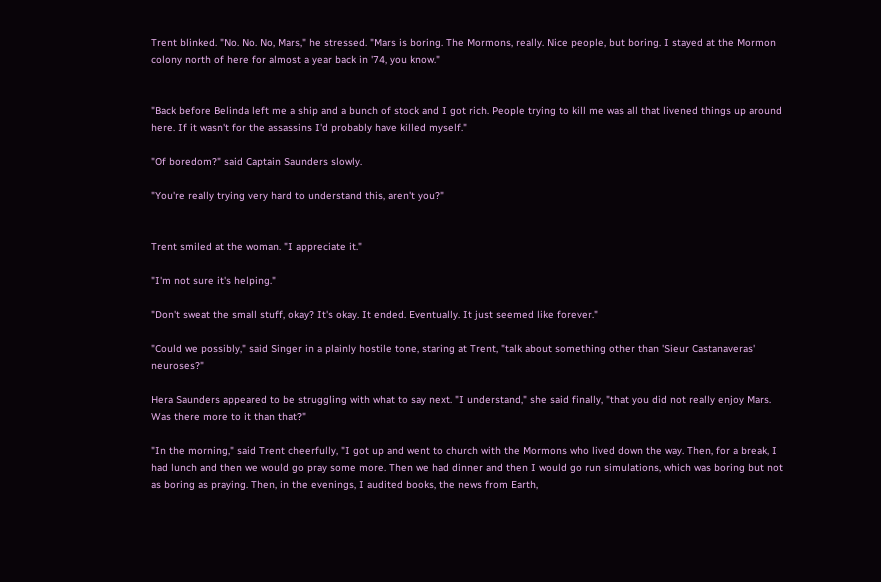Trent blinked. "No. No. No, Mars," he stressed. "Mars is boring. The Mormons, really. Nice people, but boring. I stayed at the Mormon colony north of here for almost a year back in '74, you know."


"Back before Belinda left me a ship and a bunch of stock and I got rich. People trying to kill me was all that livened things up around here. If it wasn't for the assassins I'd probably have killed myself."

"Of boredom?" said Captain Saunders slowly.

"You're really trying very hard to understand this, aren't you?"


Trent smiled at the woman. "I appreciate it."

"I'm not sure it's helping."

"Don't sweat the small stuff, okay? It's okay. It ended. Eventually. It just seemed like forever."

"Could we possibly," said Singer in a plainly hostile tone, staring at Trent, "talk about something other than 'Sieur Castanaveras' neuroses?"

Hera Saunders appeared to be struggling with what to say next. "I understand," she said finally, "that you did not really enjoy Mars. Was there more to it than that?"

"In the morning," said Trent cheerfully, "I got up and went to church with the Mormons who lived down the way. Then, for a break, I had lunch and then we would go pray some more. Then we had dinner and then I would go run simulations, which was boring but not as boring as praying. Then, in the evenings, I audited books, the news from Earth,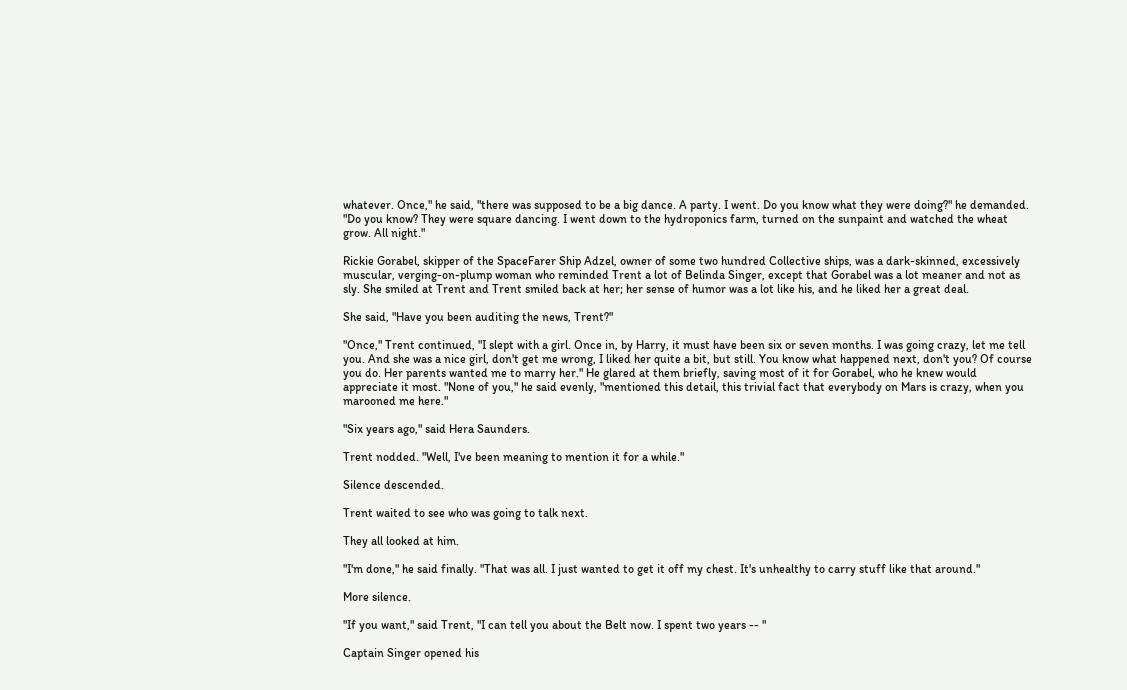whatever. Once," he said, "there was supposed to be a big dance. A party. I went. Do you know what they were doing?" he demanded. "Do you know? They were square dancing. I went down to the hydroponics farm, turned on the sunpaint and watched the wheat grow. All night."

Rickie Gorabel, skipper of the SpaceFarer Ship Adzel, owner of some two hundred Collective ships, was a dark-skinned, excessively muscular, verging-on-plump woman who reminded Trent a lot of Belinda Singer, except that Gorabel was a lot meaner and not as sly. She smiled at Trent and Trent smiled back at her; her sense of humor was a lot like his, and he liked her a great deal.

She said, "Have you been auditing the news, Trent?"

"Once," Trent continued, "I slept with a girl. Once in, by Harry, it must have been six or seven months. I was going crazy, let me tell you. And she was a nice girl, don't get me wrong, I liked her quite a bit, but still. You know what happened next, don't you? Of course you do. Her parents wanted me to marry her." He glared at them briefly, saving most of it for Gorabel, who he knew would appreciate it most. "None of you," he said evenly, "mentioned this detail, this trivial fact that everybody on Mars is crazy, when you marooned me here."

"Six years ago," said Hera Saunders.

Trent nodded. "Well, I've been meaning to mention it for a while."

Silence descended.

Trent waited to see who was going to talk next.

They all looked at him.

"I'm done," he said finally. "That was all. I just wanted to get it off my chest. It's unhealthy to carry stuff like that around."

More silence.

"If you want," said Trent, "I can tell you about the Belt now. I spent two years -- "

Captain Singer opened his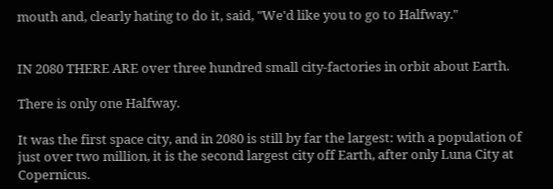mouth and, clearly hating to do it, said, "We'd like you to go to Halfway."


IN 2080 THERE ARE over three hundred small city-factories in orbit about Earth.

There is only one Halfway.

It was the first space city, and in 2080 is still by far the largest: with a population of just over two million, it is the second largest city off Earth, after only Luna City at Copernicus.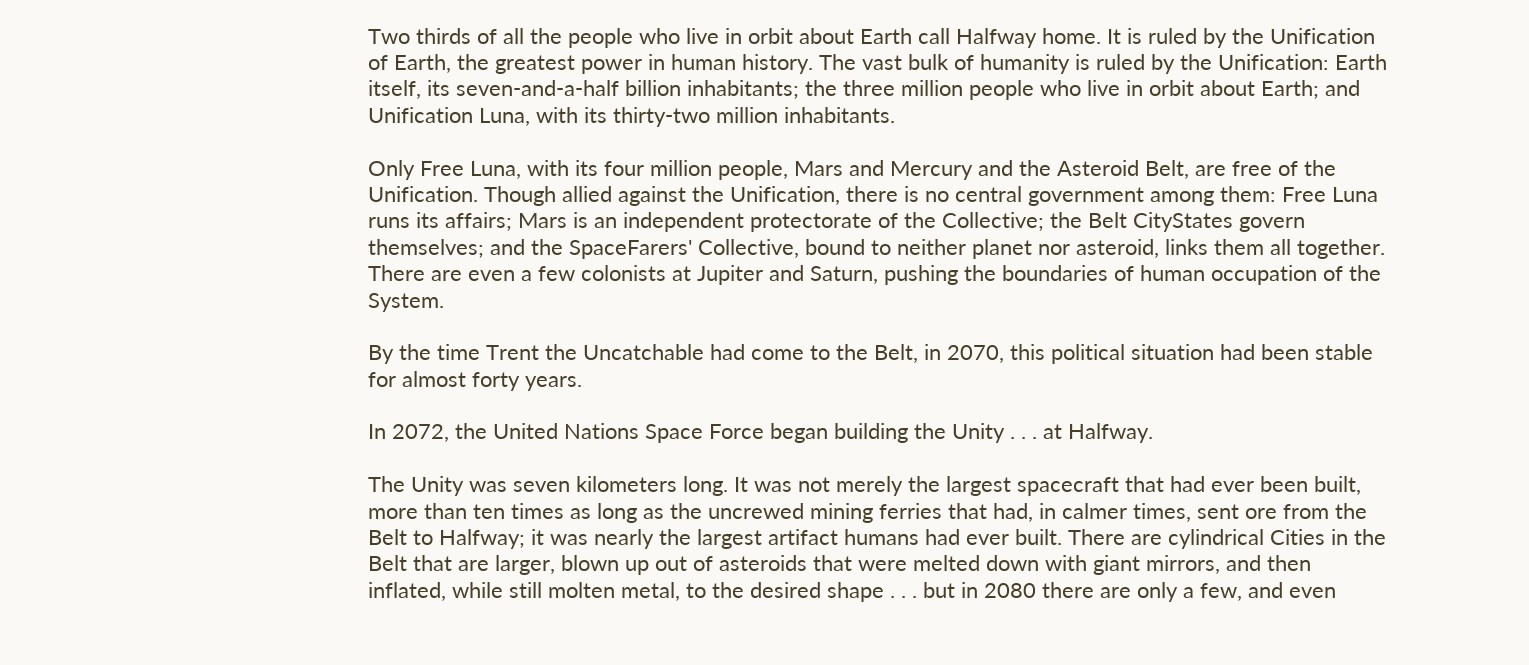Two thirds of all the people who live in orbit about Earth call Halfway home. It is ruled by the Unification of Earth, the greatest power in human history. The vast bulk of humanity is ruled by the Unification: Earth itself, its seven-and-a-half billion inhabitants; the three million people who live in orbit about Earth; and Unification Luna, with its thirty-two million inhabitants.

Only Free Luna, with its four million people, Mars and Mercury and the Asteroid Belt, are free of the Unification. Though allied against the Unification, there is no central government among them: Free Luna runs its affairs; Mars is an independent protectorate of the Collective; the Belt CityStates govern themselves; and the SpaceFarers' Collective, bound to neither planet nor asteroid, links them all together. There are even a few colonists at Jupiter and Saturn, pushing the boundaries of human occupation of the System.

By the time Trent the Uncatchable had come to the Belt, in 2070, this political situation had been stable for almost forty years.

In 2072, the United Nations Space Force began building the Unity . . . at Halfway.

The Unity was seven kilometers long. It was not merely the largest spacecraft that had ever been built, more than ten times as long as the uncrewed mining ferries that had, in calmer times, sent ore from the Belt to Halfway; it was nearly the largest artifact humans had ever built. There are cylindrical Cities in the Belt that are larger, blown up out of asteroids that were melted down with giant mirrors, and then inflated, while still molten metal, to the desired shape . . . but in 2080 there are only a few, and even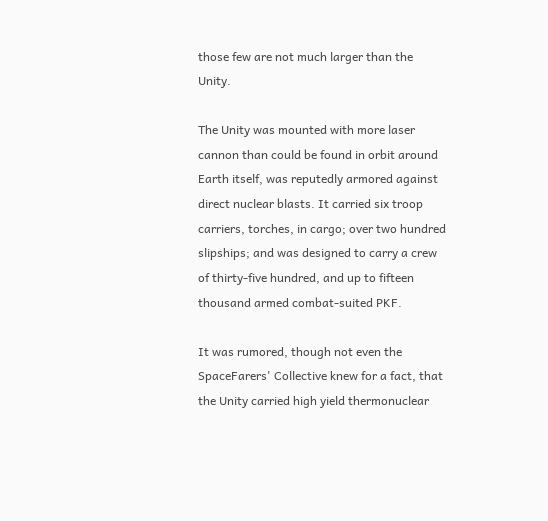those few are not much larger than the Unity.

The Unity was mounted with more laser cannon than could be found in orbit around Earth itself, was reputedly armored against direct nuclear blasts. It carried six troop carriers, torches, in cargo; over two hundred slipships; and was designed to carry a crew of thirty-five hundred, and up to fifteen thousand armed combat-suited PKF.

It was rumored, though not even the SpaceFarers' Collective knew for a fact, that the Unity carried high yield thermonuclear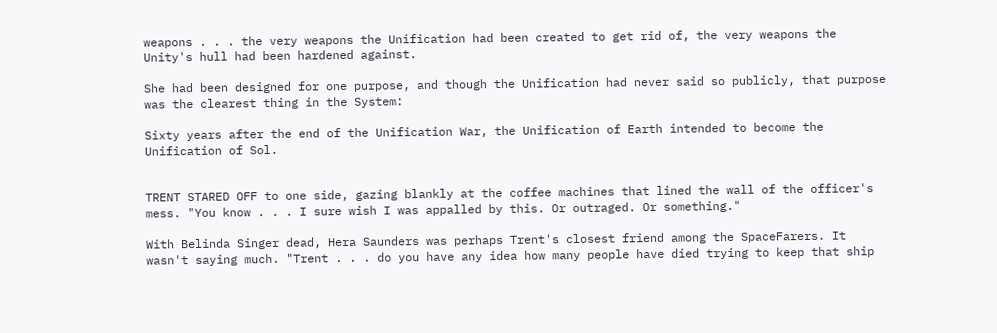weapons . . . the very weapons the Unification had been created to get rid of, the very weapons the Unity's hull had been hardened against.

She had been designed for one purpose, and though the Unification had never said so publicly, that purpose was the clearest thing in the System:

Sixty years after the end of the Unification War, the Unification of Earth intended to become the Unification of Sol.


TRENT STARED OFF to one side, gazing blankly at the coffee machines that lined the wall of the officer's mess. "You know . . . I sure wish I was appalled by this. Or outraged. Or something."

With Belinda Singer dead, Hera Saunders was perhaps Trent's closest friend among the SpaceFarers. It wasn't saying much. "Trent . . . do you have any idea how many people have died trying to keep that ship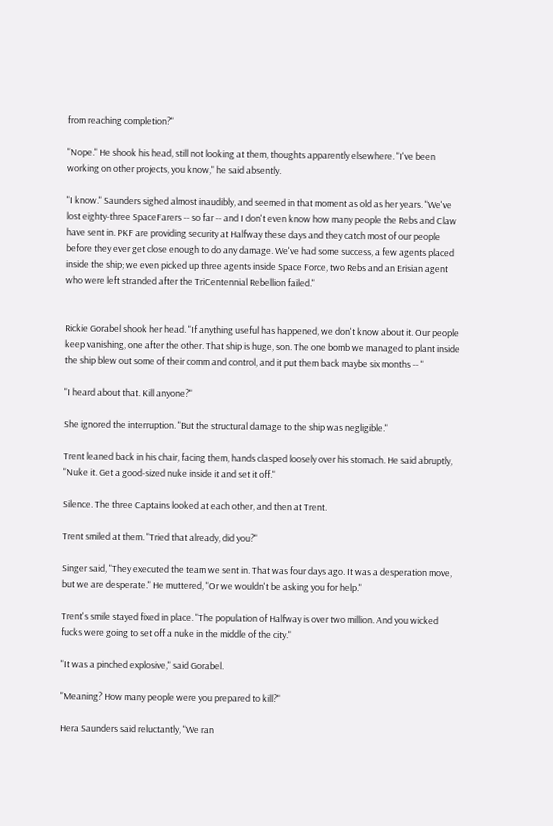from reaching completion?"

"Nope." He shook his head, still not looking at them, thoughts apparently elsewhere. "I've been working on other projects, you know," he said absently.

"I know." Saunders sighed almost inaudibly, and seemed in that moment as old as her years. "We've lost eighty-three SpaceFarers -- so far -- and I don't even know how many people the Rebs and Claw have sent in. PKF are providing security at Halfway these days and they catch most of our people before they ever get close enough to do any damage. We've had some success, a few agents placed inside the ship; we even picked up three agents inside Space Force, two Rebs and an Erisian agent who were left stranded after the TriCentennial Rebellion failed."


Rickie Gorabel shook her head. "If anything useful has happened, we don't know about it. Our people keep vanishing, one after the other. That ship is huge, son. The one bomb we managed to plant inside the ship blew out some of their comm and control, and it put them back maybe six months -- "

"I heard about that. Kill anyone?"

She ignored the interruption. "But the structural damage to the ship was negligible."

Trent leaned back in his chair, facing them, hands clasped loosely over his stomach. He said abruptly, "Nuke it. Get a good-sized nuke inside it and set it off."

Silence. The three Captains looked at each other, and then at Trent.

Trent smiled at them. "Tried that already, did you?"

Singer said, "They executed the team we sent in. That was four days ago. It was a desperation move, but we are desperate." He muttered, "Or we wouldn't be asking you for help."

Trent's smile stayed fixed in place. "The population of Halfway is over two million. And you wicked fucks were going to set off a nuke in the middle of the city."

"It was a pinched explosive," said Gorabel.

"Meaning? How many people were you prepared to kill?"

Hera Saunders said reluctantly, "We ran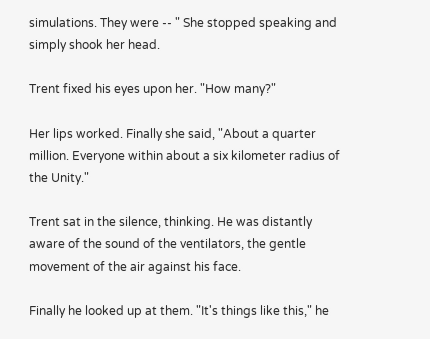simulations. They were -- " She stopped speaking and simply shook her head.

Trent fixed his eyes upon her. "How many?"

Her lips worked. Finally she said, "About a quarter million. Everyone within about a six kilometer radius of the Unity."

Trent sat in the silence, thinking. He was distantly aware of the sound of the ventilators, the gentle movement of the air against his face.

Finally he looked up at them. "It's things like this," he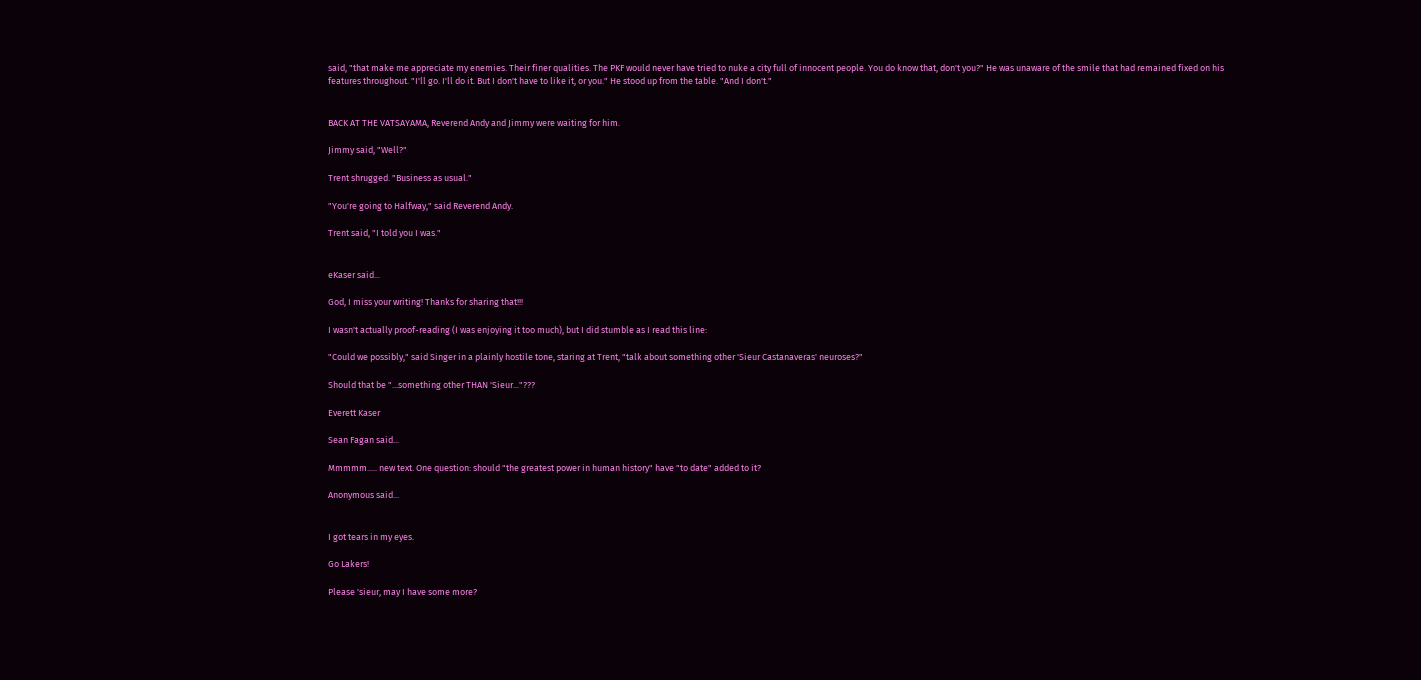said, "that make me appreciate my enemies. Their finer qualities. The PKF would never have tried to nuke a city full of innocent people. You do know that, don't you?" He was unaware of the smile that had remained fixed on his features throughout. "I'll go. I'll do it. But I don't have to like it, or you." He stood up from the table. "And I don't."


BACK AT THE VATSAYAMA, Reverend Andy and Jimmy were waiting for him.

Jimmy said, "Well?"

Trent shrugged. "Business as usual."

"You're going to Halfway," said Reverend Andy.

Trent said, "I told you I was."


eKaser said...

God, I miss your writing! Thanks for sharing that!!!

I wasn't actually proof-reading (I was enjoying it too much), but I did stumble as I read this line:

"Could we possibly," said Singer in a plainly hostile tone, staring at Trent, "talk about something other 'Sieur Castanaveras' neuroses?"

Should that be "...something other THAN 'Sieur..."???

Everett Kaser

Sean Fagan said...

Mmmmm..... new text. One question: should "the greatest power in human history" have "to date" added to it?

Anonymous said...


I got tears in my eyes.

Go Lakers!

Please 'sieur, may I have some more?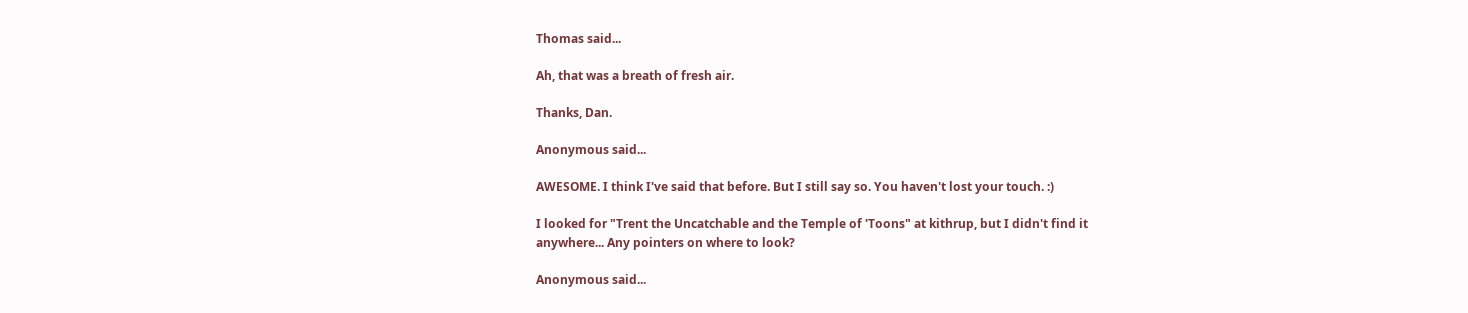Thomas said...

Ah, that was a breath of fresh air.

Thanks, Dan.

Anonymous said...

AWESOME. I think I've said that before. But I still say so. You haven't lost your touch. :)

I looked for "Trent the Uncatchable and the Temple of 'Toons" at kithrup, but I didn't find it anywhere... Any pointers on where to look?

Anonymous said...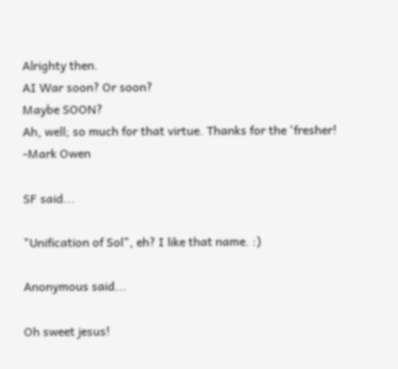Alrighty then.
AI War soon? Or soon?
Maybe SOON?
Ah, well; so much for that virtue. Thanks for the 'fresher!
-Mark Owen

SF said...

"Unification of Sol", eh? I like that name. :)

Anonymous said...

Oh sweet jesus!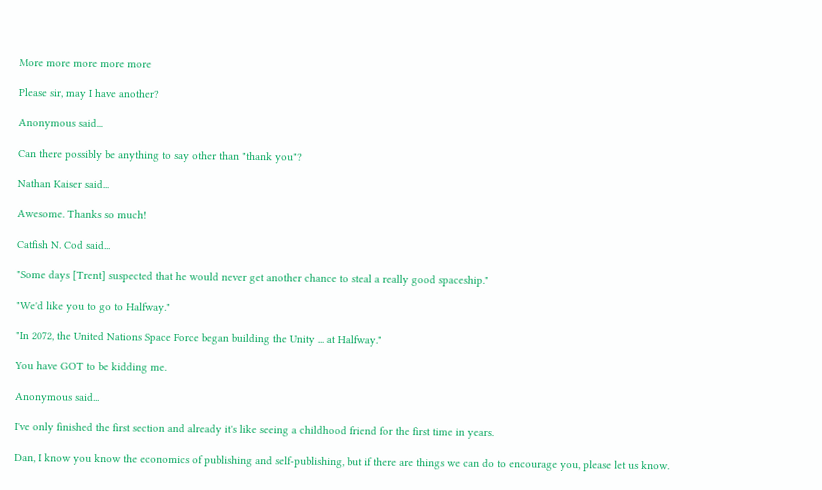More more more more more

Please sir, may I have another?

Anonymous said...

Can there possibly be anything to say other than "thank you"?

Nathan Kaiser said...

Awesome. Thanks so much!

Catfish N. Cod said...

"Some days [Trent] suspected that he would never get another chance to steal a really good spaceship."

"We'd like you to go to Halfway."

"In 2072, the United Nations Space Force began building the Unity ... at Halfway."

You have GOT to be kidding me.

Anonymous said...

I've only finished the first section and already it's like seeing a childhood friend for the first time in years.

Dan, I know you know the economics of publishing and self-publishing, but if there are things we can do to encourage you, please let us know.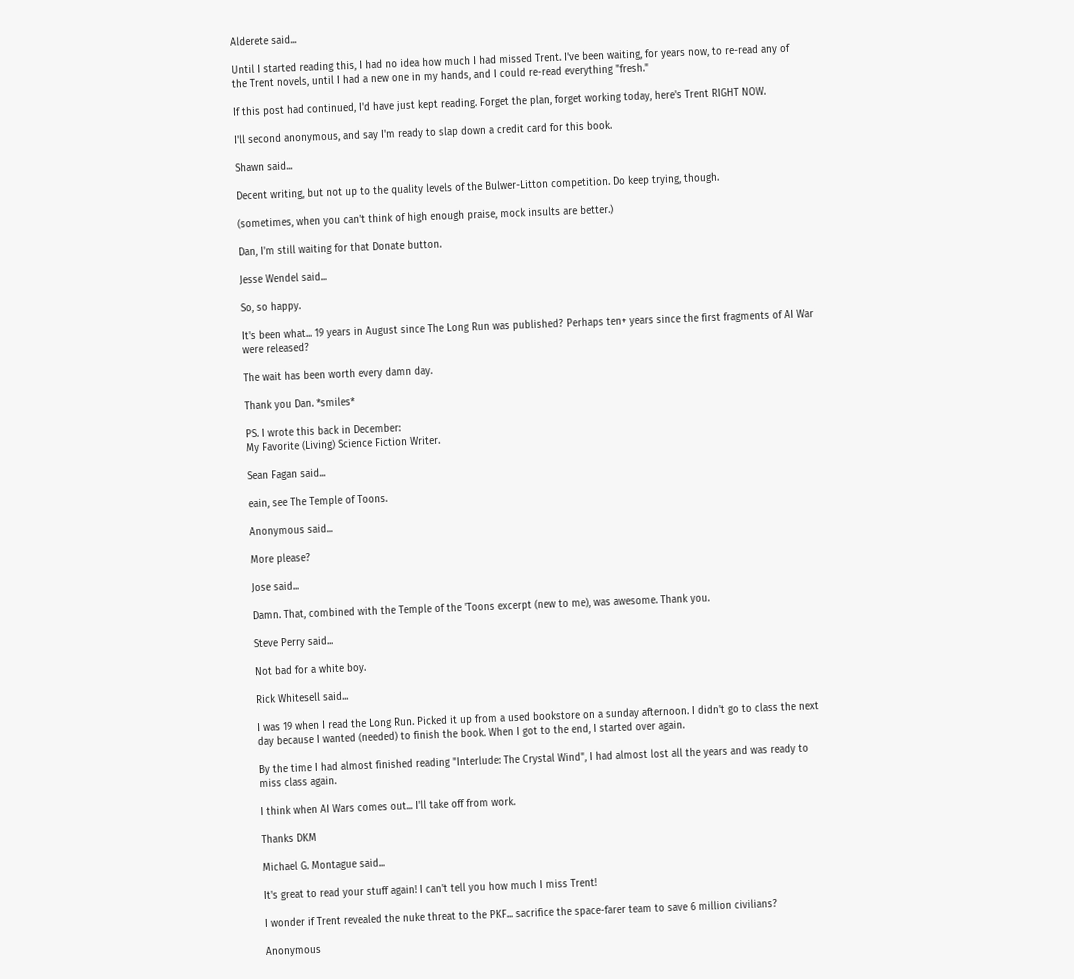Alderete said...

Until I started reading this, I had no idea how much I had missed Trent. I've been waiting, for years now, to re-read any of the Trent novels, until I had a new one in my hands, and I could re-read everything "fresh."

If this post had continued, I'd have just kept reading. Forget the plan, forget working today, here's Trent RIGHT NOW.

I'll second anonymous, and say I'm ready to slap down a credit card for this book.

Shawn said...

Decent writing, but not up to the quality levels of the Bulwer-Litton competition. Do keep trying, though.

(sometimes, when you can't think of high enough praise, mock insults are better.)

Dan, I'm still waiting for that Donate button.

Jesse Wendel said...

So, so happy.

It's been what... 19 years in August since The Long Run was published? Perhaps ten+ years since the first fragments of AI War were released?

The wait has been worth every damn day.

Thank you Dan. *smiles*

PS. I wrote this back in December:
My Favorite (Living) Science Fiction Writer.

Sean Fagan said...

eain, see The Temple of Toons.

Anonymous said...

More please?

Jose said...

Damn. That, combined with the Temple of the 'Toons excerpt (new to me), was awesome. Thank you.

Steve Perry said...

Not bad for a white boy.

Rick Whitesell said...

I was 19 when I read the Long Run. Picked it up from a used bookstore on a sunday afternoon. I didn't go to class the next day because I wanted (needed) to finish the book. When I got to the end, I started over again.

By the time I had almost finished reading "Interlude: The Crystal Wind", I had almost lost all the years and was ready to miss class again.

I think when AI Wars comes out... I'll take off from work.

Thanks DKM

Michael G. Montague said...

It's great to read your stuff again! I can't tell you how much I miss Trent!

I wonder if Trent revealed the nuke threat to the PKF... sacrifice the space-farer team to save 6 million civilians?

Anonymous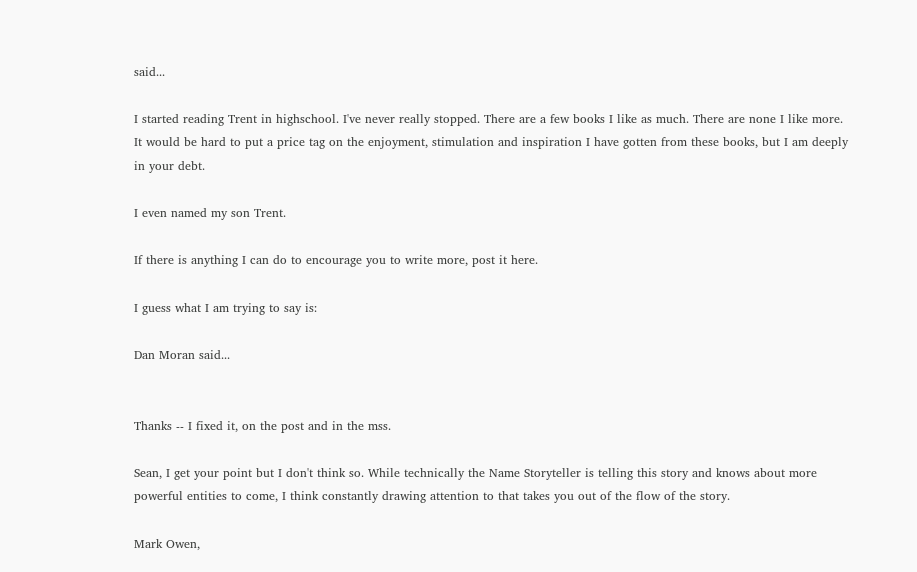said...

I started reading Trent in highschool. I've never really stopped. There are a few books I like as much. There are none I like more. It would be hard to put a price tag on the enjoyment, stimulation and inspiration I have gotten from these books, but I am deeply in your debt.

I even named my son Trent.

If there is anything I can do to encourage you to write more, post it here.

I guess what I am trying to say is:

Dan Moran said...


Thanks -- I fixed it, on the post and in the mss.

Sean, I get your point but I don't think so. While technically the Name Storyteller is telling this story and knows about more powerful entities to come, I think constantly drawing attention to that takes you out of the flow of the story.

Mark Owen,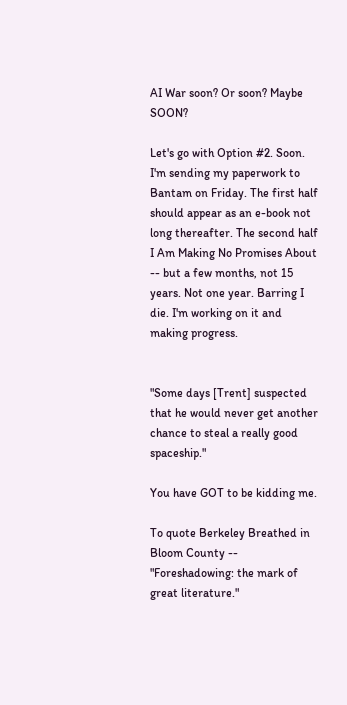AI War soon? Or soon? Maybe SOON?

Let's go with Option #2. Soon. I'm sending my paperwork to Bantam on Friday. The first half should appear as an e-book not long thereafter. The second half I Am Making No Promises About -- but a few months, not 15 years. Not one year. Barring I die. I'm working on it and making progress.


"Some days [Trent] suspected that he would never get another chance to steal a really good spaceship."

You have GOT to be kidding me.

To quote Berkeley Breathed in Bloom County -- "Foreshadowing: the mark of great literature."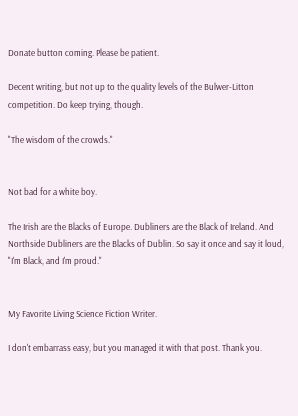Donate button coming. Please be patient.

Decent writing, but not up to the quality levels of the Bulwer-Litton competition. Do keep trying, though.

"The wisdom of the crowds."


Not bad for a white boy.

The Irish are the Blacks of Europe. Dubliners are the Black of Ireland. And Northside Dubliners are the Blacks of Dublin. So say it once and say it loud, "I'm Black, and I'm proud."


My Favorite Living Science Fiction Writer.

I don't embarrass easy, but you managed it with that post. Thank you.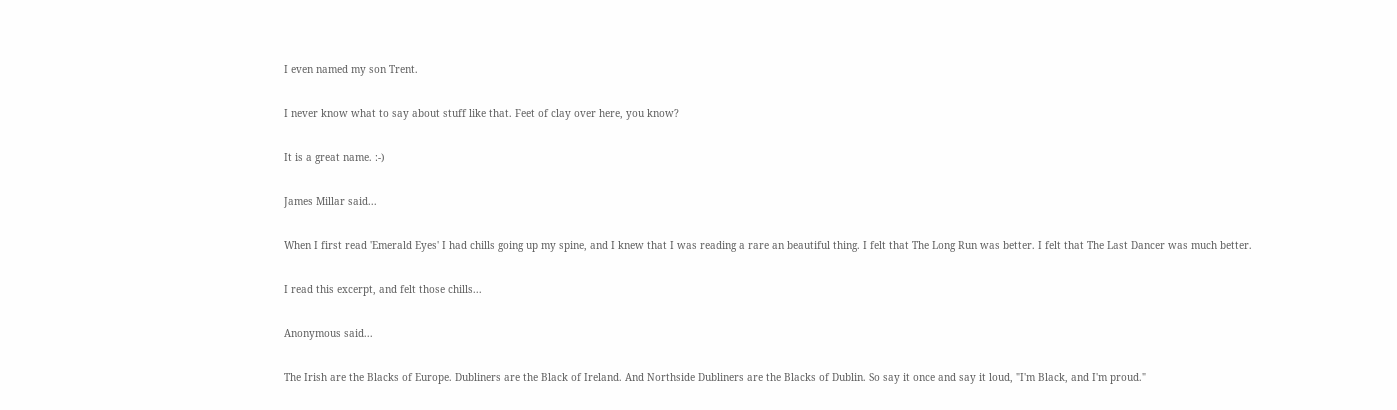I even named my son Trent.

I never know what to say about stuff like that. Feet of clay over here, you know?

It is a great name. :-)

James Millar said...

When I first read 'Emerald Eyes' I had chills going up my spine, and I knew that I was reading a rare an beautiful thing. I felt that The Long Run was better. I felt that The Last Dancer was much better.

I read this excerpt, and felt those chills...

Anonymous said...

The Irish are the Blacks of Europe. Dubliners are the Black of Ireland. And Northside Dubliners are the Blacks of Dublin. So say it once and say it loud, "I'm Black, and I'm proud."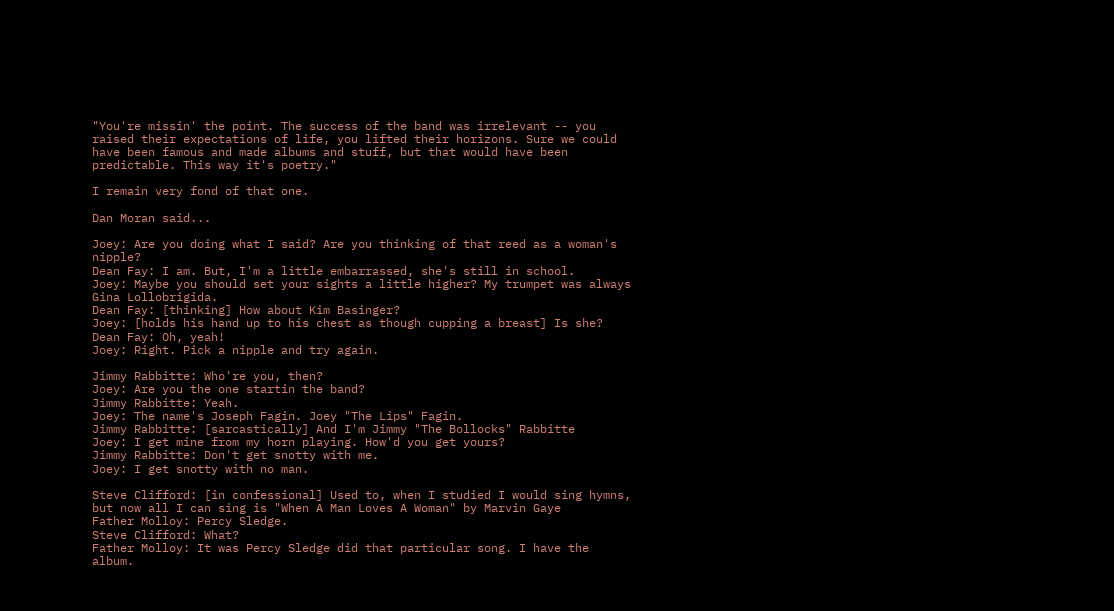"You're missin' the point. The success of the band was irrelevant -- you raised their expectations of life, you lifted their horizons. Sure we could have been famous and made albums and stuff, but that would have been predictable. This way it's poetry."

I remain very fond of that one.

Dan Moran said...

Joey: Are you doing what I said? Are you thinking of that reed as a woman's nipple?
Dean Fay: I am. But, I'm a little embarrassed, she's still in school.
Joey: Maybe you should set your sights a little higher? My trumpet was always Gina Lollobrigida.
Dean Fay: [thinking] How about Kim Basinger?
Joey: [holds his hand up to his chest as though cupping a breast] Is she?
Dean Fay: Oh, yeah!
Joey: Right. Pick a nipple and try again.

Jimmy Rabbitte: Who're you, then?
Joey: Are you the one startin the band?
Jimmy Rabbitte: Yeah.
Joey: The name's Joseph Fagin. Joey "The Lips" Fagin.
Jimmy Rabbitte: [sarcastically] And I'm Jimmy "The Bollocks" Rabbitte
Joey: I get mine from my horn playing. How'd you get yours?
Jimmy Rabbitte: Don't get snotty with me.
Joey: I get snotty with no man.

Steve Clifford: [in confessional] Used to, when I studied I would sing hymns, but now all I can sing is "When A Man Loves A Woman" by Marvin Gaye
Father Molloy: Percy Sledge.
Steve Clifford: What?
Father Molloy: It was Percy Sledge did that particular song. I have the album.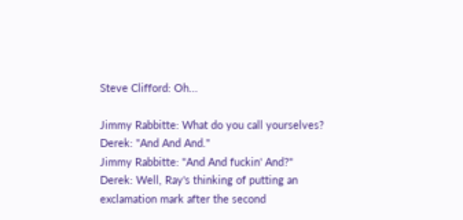Steve Clifford: Oh...

Jimmy Rabbitte: What do you call yourselves?
Derek: "And And And."
Jimmy Rabbitte: "And And fuckin' And?"
Derek: Well, Ray's thinking of putting an exclamation mark after the second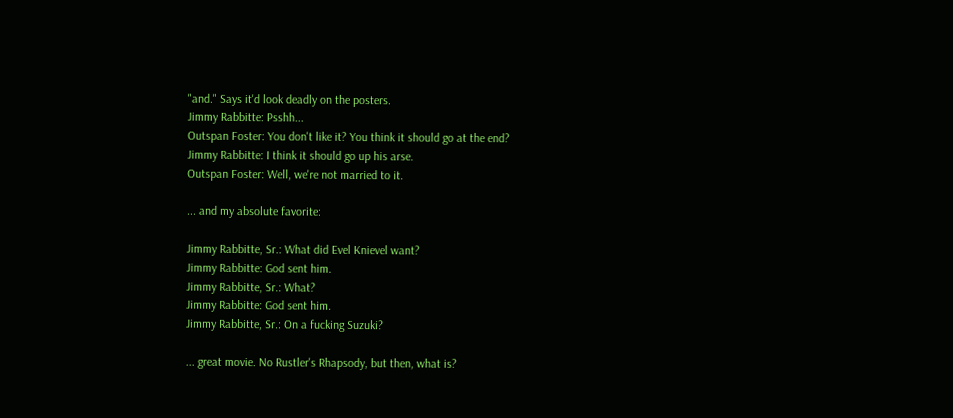"and." Says it'd look deadly on the posters.
Jimmy Rabbitte: Psshh...
Outspan Foster: You don't like it? You think it should go at the end?
Jimmy Rabbitte: I think it should go up his arse.
Outspan Foster: Well, we're not married to it.

... and my absolute favorite:

Jimmy Rabbitte, Sr.: What did Evel Knievel want?
Jimmy Rabbitte: God sent him.
Jimmy Rabbitte, Sr.: What?
Jimmy Rabbitte: God sent him.
Jimmy Rabbitte, Sr.: On a fucking Suzuki?

... great movie. No Rustler's Rhapsody, but then, what is?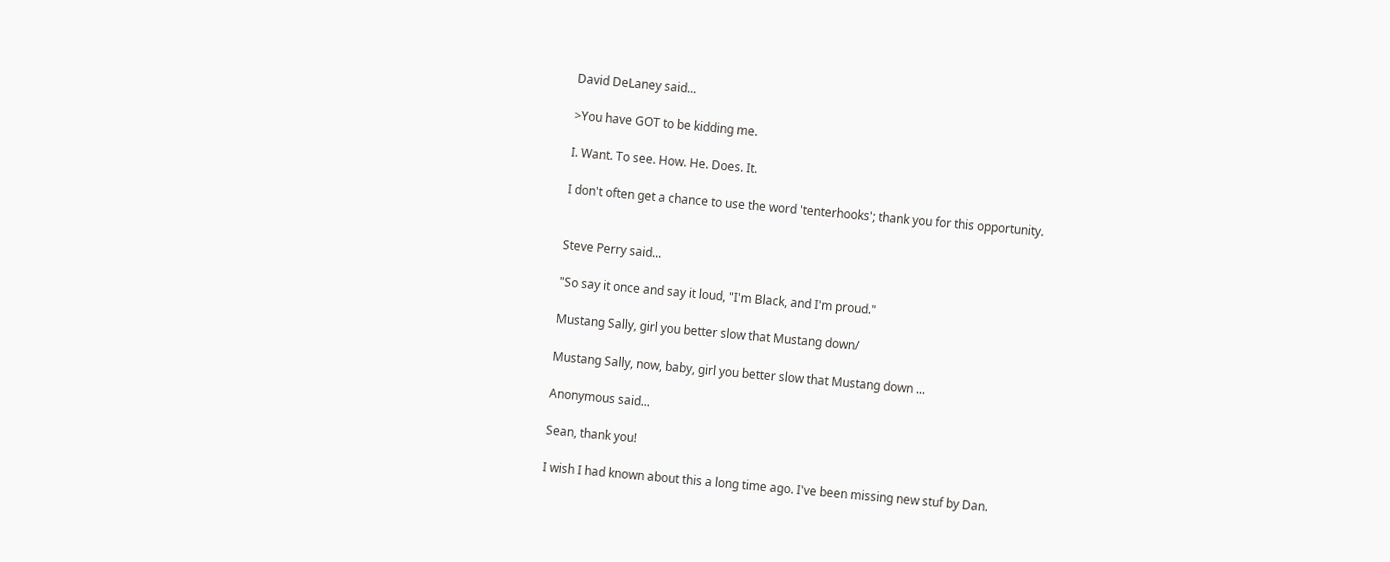David DeLaney said...

>You have GOT to be kidding me.

I. Want. To see. How. He. Does. It.

I don't often get a chance to use the word 'tenterhooks'; thank you for this opportunity.


Steve Perry said...

"So say it once and say it loud, "I'm Black, and I'm proud."

Mustang Sally, girl you better slow that Mustang down/

Mustang Sally, now, baby, girl you better slow that Mustang down ...

Anonymous said...

Sean, thank you!

I wish I had known about this a long time ago. I've been missing new stuf by Dan.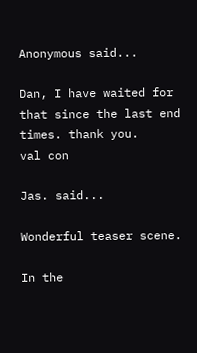Anonymous said...

Dan, I have waited for that since the last end times. thank you.
val con

Jas. said...

Wonderful teaser scene.

In the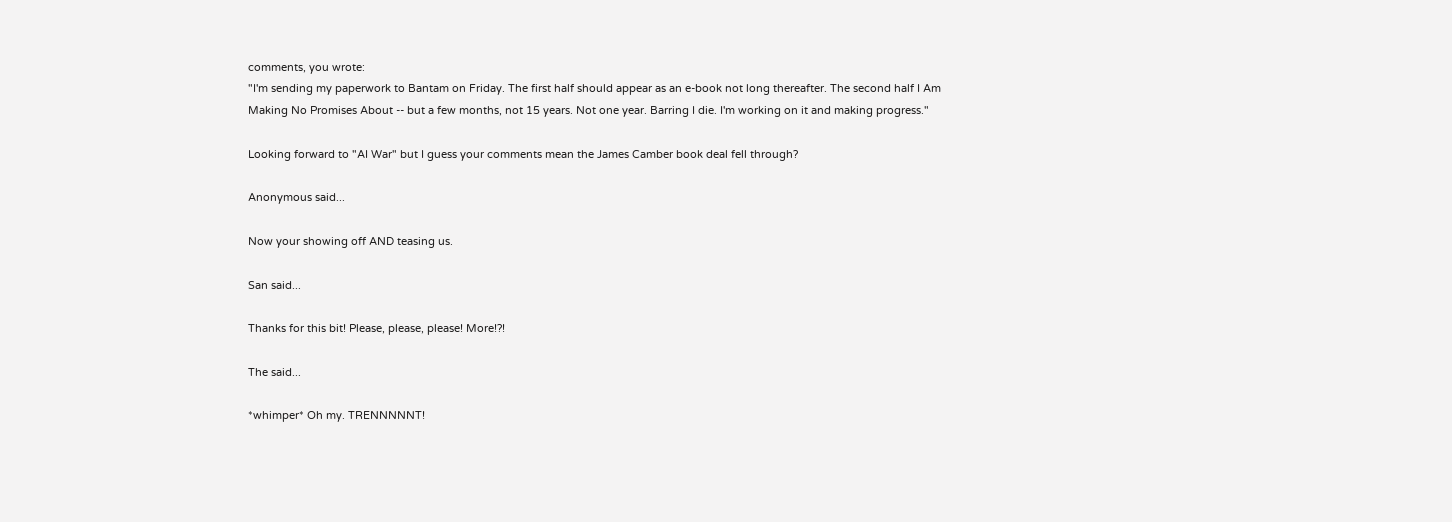comments, you wrote:
"I'm sending my paperwork to Bantam on Friday. The first half should appear as an e-book not long thereafter. The second half I Am Making No Promises About -- but a few months, not 15 years. Not one year. Barring I die. I'm working on it and making progress."

Looking forward to "AI War" but I guess your comments mean the James Camber book deal fell through?

Anonymous said...

Now your showing off AND teasing us.

San said...

Thanks for this bit! Please, please, please! More!?!

The said...

*whimper* Oh my. TRENNNNNT!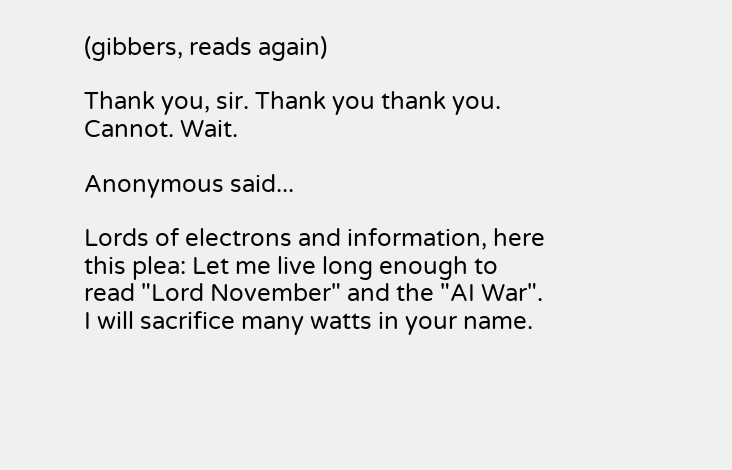(gibbers, reads again)

Thank you, sir. Thank you thank you. Cannot. Wait.

Anonymous said...

Lords of electrons and information, here this plea: Let me live long enough to read "Lord November" and the "AI War". I will sacrifice many watts in your name.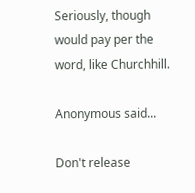Seriously, though would pay per the word, like Churchhill.

Anonymous said...

Don't release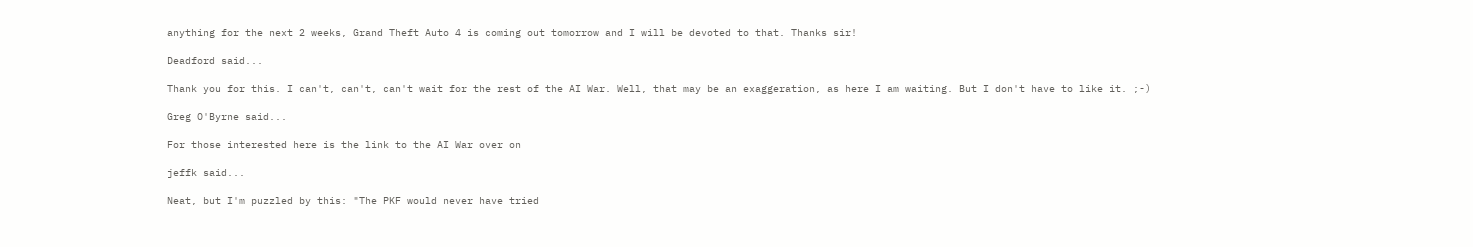anything for the next 2 weeks, Grand Theft Auto 4 is coming out tomorrow and I will be devoted to that. Thanks sir!

Deadford said...

Thank you for this. I can't, can't, can't wait for the rest of the AI War. Well, that may be an exaggeration, as here I am waiting. But I don't have to like it. ;-)

Greg O'Byrne said...

For those interested here is the link to the AI War over on

jeffk said...

Neat, but I'm puzzled by this: "The PKF would never have tried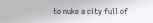to nuke a city full of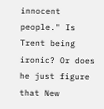innocent people." Is Trent being ironic? Or does he just figure that New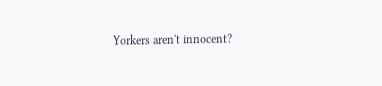Yorkers aren't innocent?